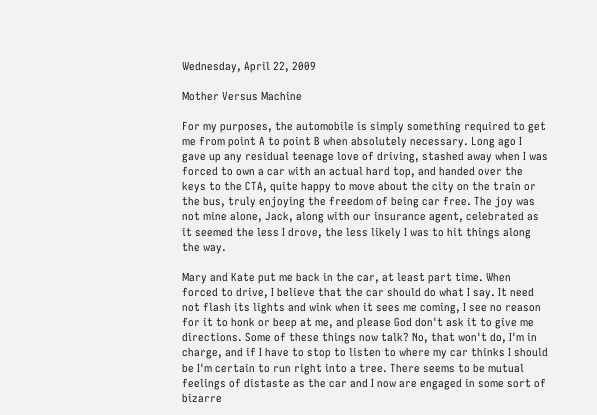Wednesday, April 22, 2009

Mother Versus Machine

For my purposes, the automobile is simply something required to get me from point A to point B when absolutely necessary. Long ago I gave up any residual teenage love of driving, stashed away when I was forced to own a car with an actual hard top, and handed over the keys to the CTA, quite happy to move about the city on the train or the bus, truly enjoying the freedom of being car free. The joy was not mine alone, Jack, along with our insurance agent, celebrated as it seemed the less I drove, the less likely I was to hit things along the way.

Mary and Kate put me back in the car, at least part time. When forced to drive, I believe that the car should do what I say. It need not flash its lights and wink when it sees me coming, I see no reason for it to honk or beep at me, and please God don't ask it to give me directions. Some of these things now talk? No, that won't do, I'm in charge, and if I have to stop to listen to where my car thinks I should be I'm certain to run right into a tree. There seems to be mutual feelings of distaste as the car and I now are engaged in some sort of bizarre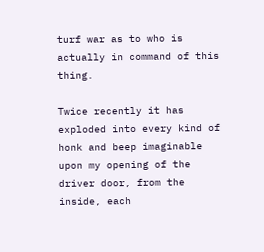turf war as to who is actually in command of this thing.

Twice recently it has exploded into every kind of honk and beep imaginable upon my opening of the driver door, from the inside, each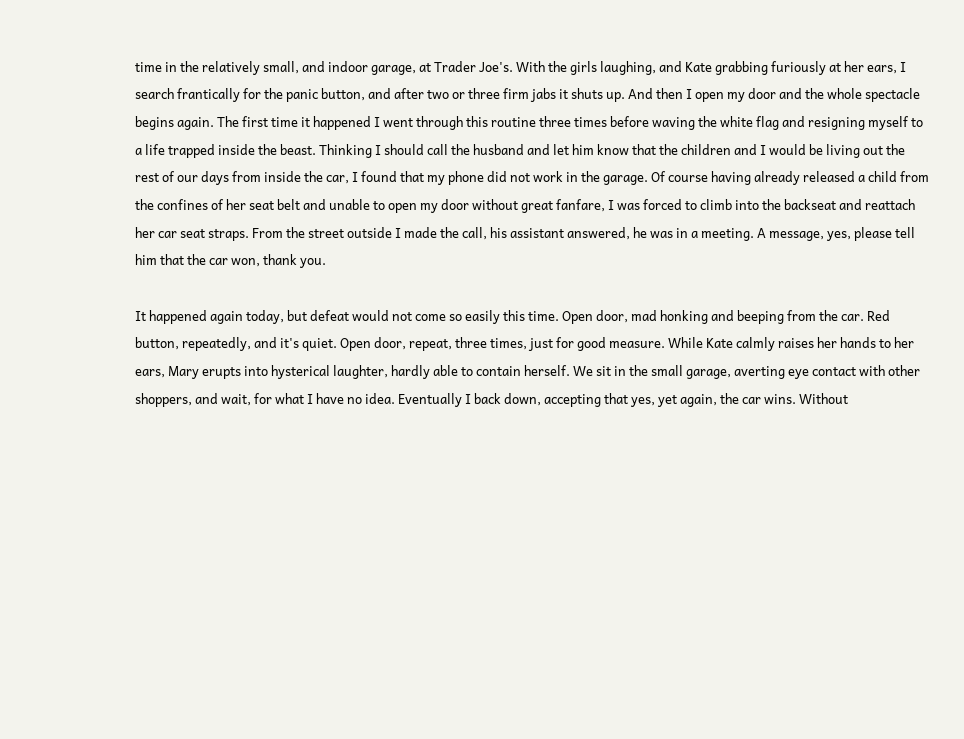time in the relatively small, and indoor garage, at Trader Joe's. With the girls laughing, and Kate grabbing furiously at her ears, I search frantically for the panic button, and after two or three firm jabs it shuts up. And then I open my door and the whole spectacle begins again. The first time it happened I went through this routine three times before waving the white flag and resigning myself to a life trapped inside the beast. Thinking I should call the husband and let him know that the children and I would be living out the rest of our days from inside the car, I found that my phone did not work in the garage. Of course having already released a child from the confines of her seat belt and unable to open my door without great fanfare, I was forced to climb into the backseat and reattach her car seat straps. From the street outside I made the call, his assistant answered, he was in a meeting. A message, yes, please tell him that the car won, thank you.

It happened again today, but defeat would not come so easily this time. Open door, mad honking and beeping from the car. Red button, repeatedly, and it's quiet. Open door, repeat, three times, just for good measure. While Kate calmly raises her hands to her ears, Mary erupts into hysterical laughter, hardly able to contain herself. We sit in the small garage, averting eye contact with other shoppers, and wait, for what I have no idea. Eventually I back down, accepting that yes, yet again, the car wins. Without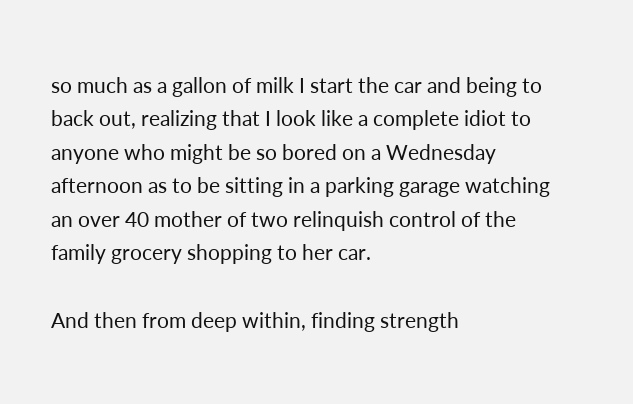so much as a gallon of milk I start the car and being to back out, realizing that I look like a complete idiot to anyone who might be so bored on a Wednesday afternoon as to be sitting in a parking garage watching an over 40 mother of two relinquish control of the family grocery shopping to her car.

And then from deep within, finding strength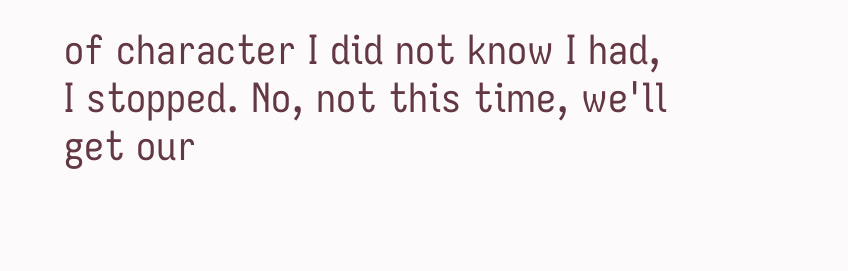of character I did not know I had, I stopped. No, not this time, we'll get our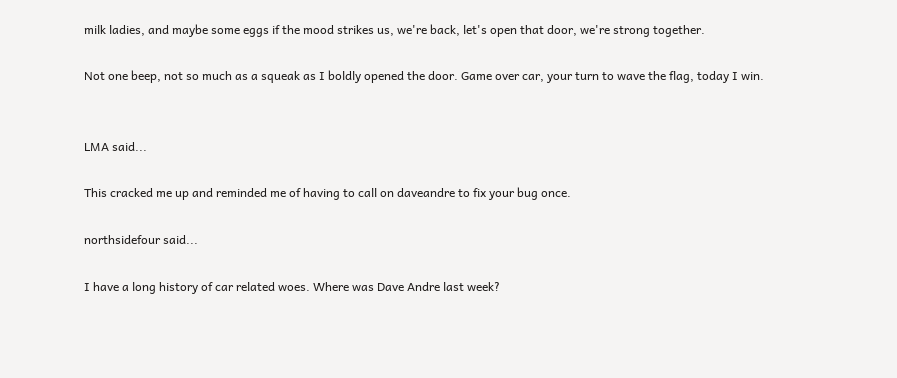milk ladies, and maybe some eggs if the mood strikes us, we're back, let's open that door, we're strong together.

Not one beep, not so much as a squeak as I boldly opened the door. Game over car, your turn to wave the flag, today I win.


LMA said...

This cracked me up and reminded me of having to call on daveandre to fix your bug once.

northsidefour said...

I have a long history of car related woes. Where was Dave Andre last week?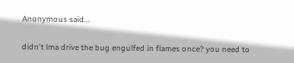Anonymous said...

didn't lma drive the bug engulfed in flames once? you need to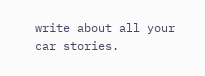write about all your car stories.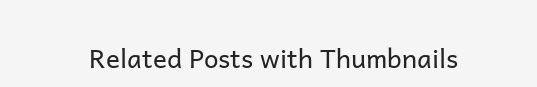Related Posts with Thumbnails